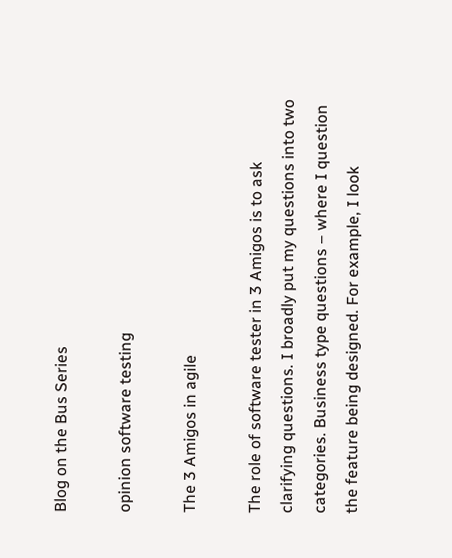Blog on the Bus Series

opinion software testing

The 3 Amigos in agile

The role of software tester in 3 Amigos is to ask clarifying questions. I broadly put my questions into two categories. Business type questions – where I question the feature being designed. For example, I look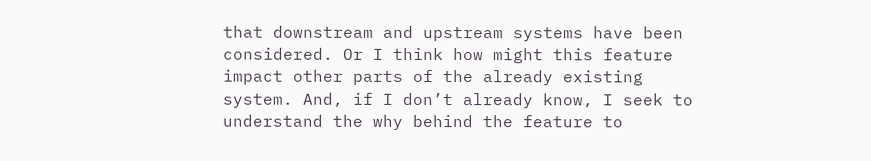that downstream and upstream systems have been considered. Or I think how might this feature impact other parts of the already existing system. And, if I don’t already know, I seek to understand the why behind the feature to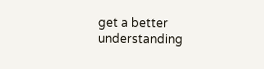get a better understanding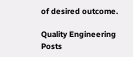of desired outcome.

Quality Engineering Posts